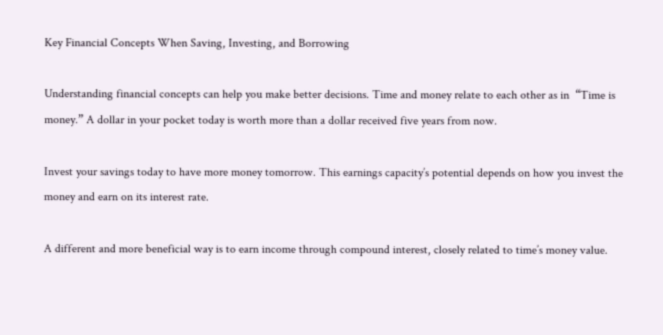Key Financial Concepts When Saving, Investing, and Borrowing

Understanding financial concepts can help you make better decisions. Time and money relate to each other as in  “Time is money.” A dollar in your pocket today is worth more than a dollar received five years from now.

Invest your savings today to have more money tomorrow. This earnings capacity’s potential depends on how you invest the money and earn on its interest rate.

A different and more beneficial way is to earn income through compound interest, closely related to time’s money value.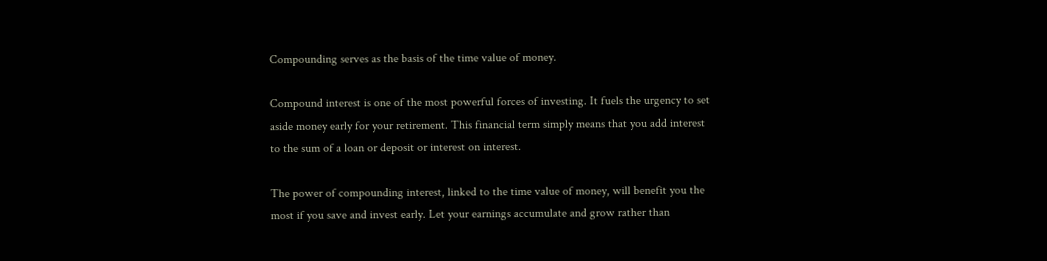Compounding serves as the basis of the time value of money.

Compound interest is one of the most powerful forces of investing. It fuels the urgency to set aside money early for your retirement. This financial term simply means that you add interest to the sum of a loan or deposit or interest on interest.

The power of compounding interest, linked to the time value of money, will benefit you the most if you save and invest early. Let your earnings accumulate and grow rather than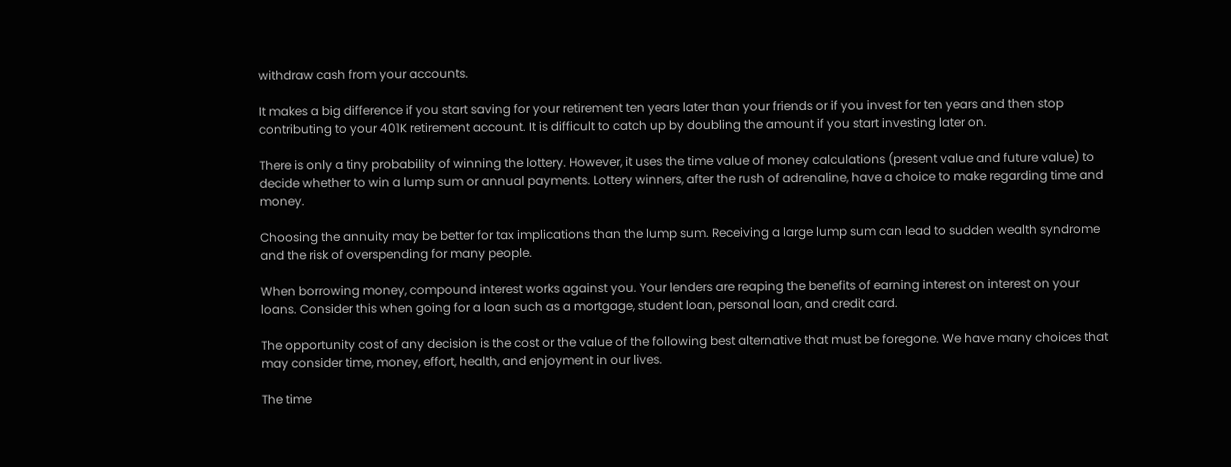withdraw cash from your accounts.

It makes a big difference if you start saving for your retirement ten years later than your friends or if you invest for ten years and then stop contributing to your 401K retirement account. It is difficult to catch up by doubling the amount if you start investing later on.

There is only a tiny probability of winning the lottery. However, it uses the time value of money calculations (present value and future value) to decide whether to win a lump sum or annual payments. Lottery winners, after the rush of adrenaline, have a choice to make regarding time and money.

Choosing the annuity may be better for tax implications than the lump sum. Receiving a large lump sum can lead to sudden wealth syndrome and the risk of overspending for many people.

When borrowing money, compound interest works against you. Your lenders are reaping the benefits of earning interest on interest on your loans. Consider this when going for a loan such as a mortgage, student loan, personal loan, and credit card.

The opportunity cost of any decision is the cost or the value of the following best alternative that must be foregone. We have many choices that may consider time, money, effort, health, and enjoyment in our lives.

The time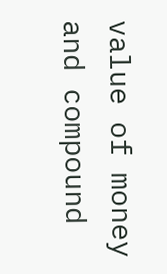value of money and compound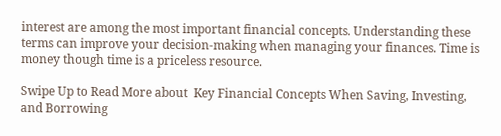interest are among the most important financial concepts. Understanding these terms can improve your decision-making when managing your finances. Time is money though time is a priceless resource.

Swipe Up to Read More about  Key Financial Concepts When Saving, Investing, and Borrowing